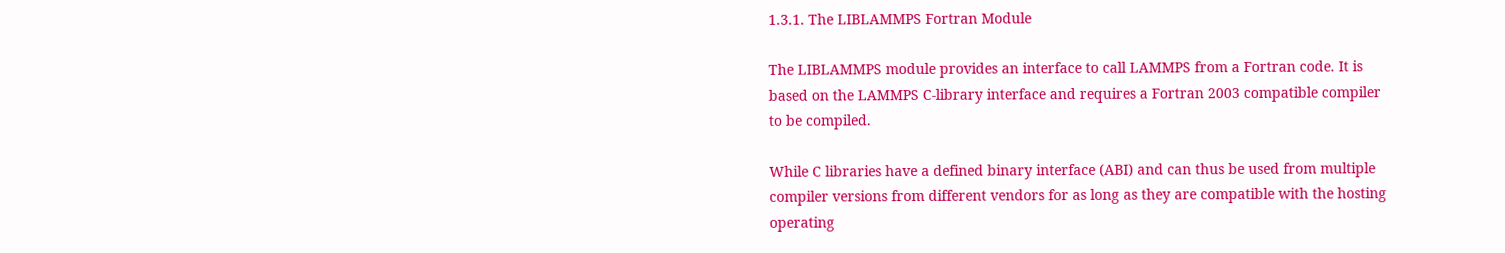1.3.1. The LIBLAMMPS Fortran Module

The LIBLAMMPS module provides an interface to call LAMMPS from a Fortran code. It is based on the LAMMPS C-library interface and requires a Fortran 2003 compatible compiler to be compiled.

While C libraries have a defined binary interface (ABI) and can thus be used from multiple compiler versions from different vendors for as long as they are compatible with the hosting operating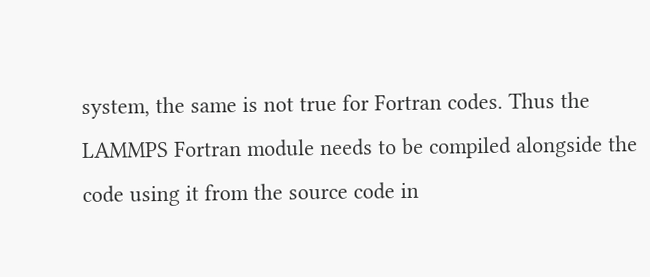system, the same is not true for Fortran codes. Thus the LAMMPS Fortran module needs to be compiled alongside the code using it from the source code in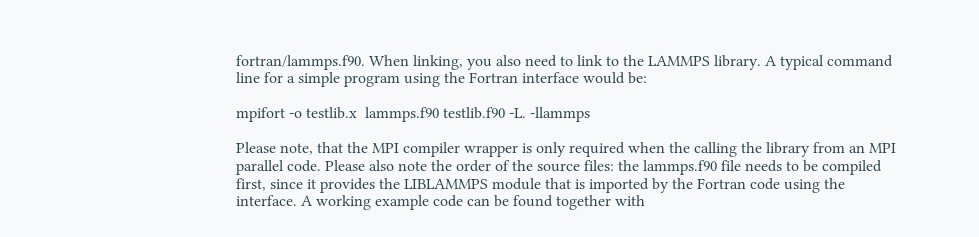fortran/lammps.f90. When linking, you also need to link to the LAMMPS library. A typical command line for a simple program using the Fortran interface would be:

mpifort -o testlib.x  lammps.f90 testlib.f90 -L. -llammps

Please note, that the MPI compiler wrapper is only required when the calling the library from an MPI parallel code. Please also note the order of the source files: the lammps.f90 file needs to be compiled first, since it provides the LIBLAMMPS module that is imported by the Fortran code using the interface. A working example code can be found together with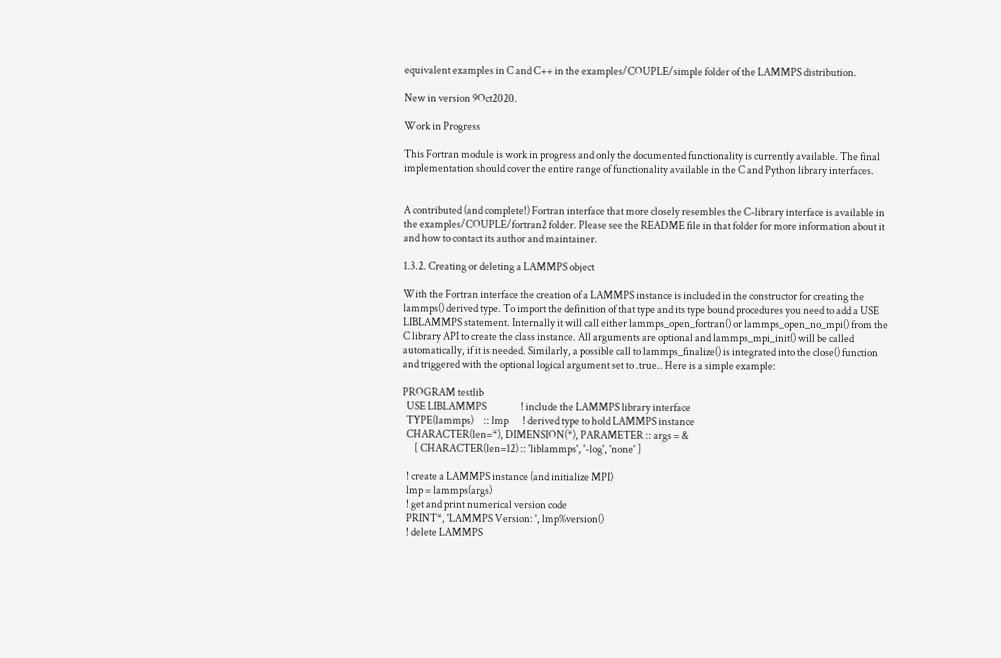equivalent examples in C and C++ in the examples/COUPLE/simple folder of the LAMMPS distribution.

New in version 9Oct2020.

Work in Progress

This Fortran module is work in progress and only the documented functionality is currently available. The final implementation should cover the entire range of functionality available in the C and Python library interfaces.


A contributed (and complete!) Fortran interface that more closely resembles the C-library interface is available in the examples/COUPLE/fortran2 folder. Please see the README file in that folder for more information about it and how to contact its author and maintainer.

1.3.2. Creating or deleting a LAMMPS object

With the Fortran interface the creation of a LAMMPS instance is included in the constructor for creating the lammps() derived type. To import the definition of that type and its type bound procedures you need to add a USE LIBLAMMPS statement. Internally it will call either lammps_open_fortran() or lammps_open_no_mpi() from the C library API to create the class instance. All arguments are optional and lammps_mpi_init() will be called automatically, if it is needed. Similarly, a possible call to lammps_finalize() is integrated into the close() function and triggered with the optional logical argument set to .true.. Here is a simple example:

PROGRAM testlib
  USE LIBLAMMPS                 ! include the LAMMPS library interface
  TYPE(lammps)     :: lmp       ! derived type to hold LAMMPS instance
  CHARACTER(len=*), DIMENSION(*), PARAMETER :: args = &
      [ CHARACTER(len=12) :: 'liblammps', '-log', 'none' ]

  ! create a LAMMPS instance (and initialize MPI)
  lmp = lammps(args)
  ! get and print numerical version code
  PRINT*, 'LAMMPS Version: ', lmp%version()
  ! delete LAMMPS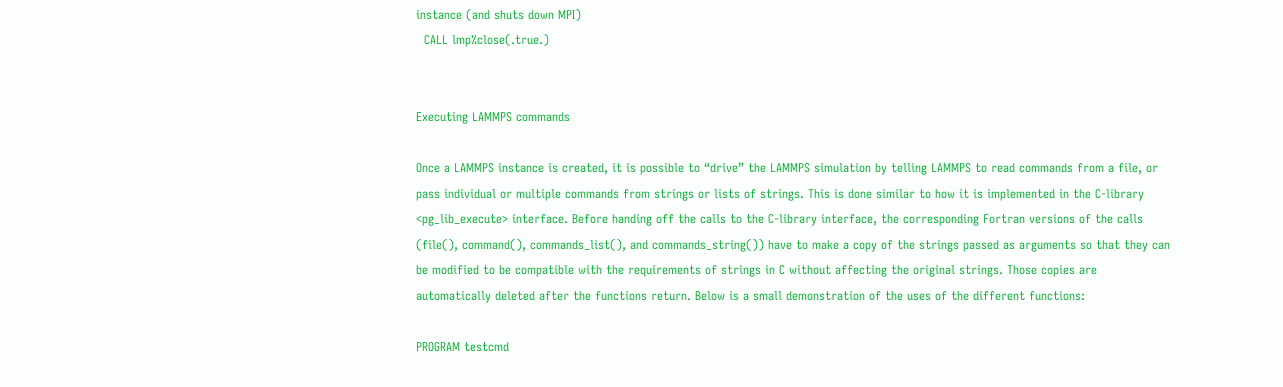instance (and shuts down MPI)
  CALL lmp%close(.true.)


Executing LAMMPS commands

Once a LAMMPS instance is created, it is possible to “drive” the LAMMPS simulation by telling LAMMPS to read commands from a file, or pass individual or multiple commands from strings or lists of strings. This is done similar to how it is implemented in the C-library <pg_lib_execute> interface. Before handing off the calls to the C-library interface, the corresponding Fortran versions of the calls (file(), command(), commands_list(), and commands_string()) have to make a copy of the strings passed as arguments so that they can be modified to be compatible with the requirements of strings in C without affecting the original strings. Those copies are automatically deleted after the functions return. Below is a small demonstration of the uses of the different functions:

PROGRAM testcmd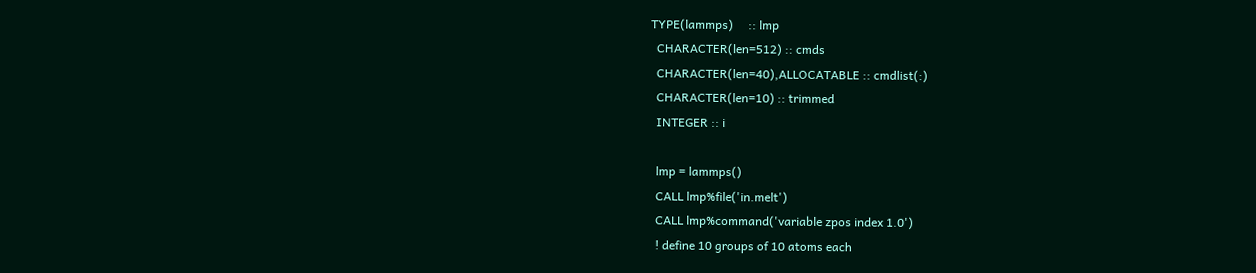TYPE(lammps)     :: lmp
  CHARACTER(len=512) :: cmds
  CHARACTER(len=40),ALLOCATABLE :: cmdlist(:)
  CHARACTER(len=10) :: trimmed
  INTEGER :: i

  lmp = lammps()
  CALL lmp%file('in.melt')
  CALL lmp%command('variable zpos index 1.0')
  ! define 10 groups of 10 atoms each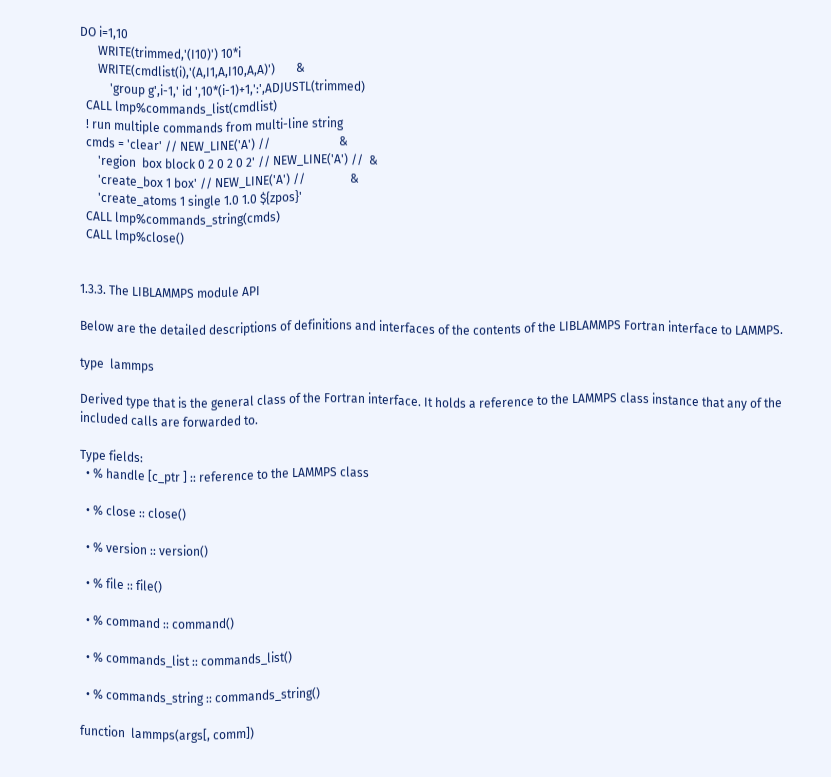DO i=1,10
      WRITE(trimmed,'(I10)') 10*i
      WRITE(cmdlist(i),'(A,I1,A,I10,A,A)')       &
          'group g',i-1,' id ',10*(i-1)+1,':',ADJUSTL(trimmed)
  CALL lmp%commands_list(cmdlist)
  ! run multiple commands from multi-line string
  cmds = 'clear' // NEW_LINE('A') //                       &
      'region  box block 0 2 0 2 0 2' // NEW_LINE('A') //  &
      'create_box 1 box' // NEW_LINE('A') //               &
      'create_atoms 1 single 1.0 1.0 ${zpos}'
  CALL lmp%commands_string(cmds)
  CALL lmp%close()


1.3.3. The LIBLAMMPS module API

Below are the detailed descriptions of definitions and interfaces of the contents of the LIBLAMMPS Fortran interface to LAMMPS.

type  lammps

Derived type that is the general class of the Fortran interface. It holds a reference to the LAMMPS class instance that any of the included calls are forwarded to.

Type fields:
  • % handle [c_ptr ] :: reference to the LAMMPS class

  • % close :: close()

  • % version :: version()

  • % file :: file()

  • % command :: command()

  • % commands_list :: commands_list()

  • % commands_string :: commands_string()

function  lammps(args[, comm])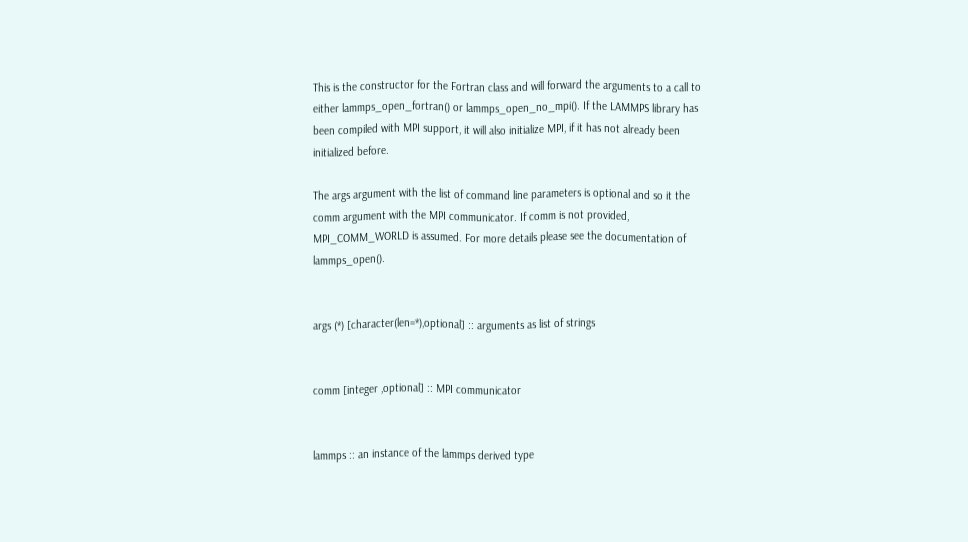This is the constructor for the Fortran class and will forward the arguments to a call to either lammps_open_fortran() or lammps_open_no_mpi(). If the LAMMPS library has been compiled with MPI support, it will also initialize MPI, if it has not already been initialized before.

The args argument with the list of command line parameters is optional and so it the comm argument with the MPI communicator. If comm is not provided, MPI_COMM_WORLD is assumed. For more details please see the documentation of lammps_open().


args (*) [character(len=*),optional] :: arguments as list of strings


comm [integer ,optional] :: MPI communicator


lammps :: an instance of the lammps derived type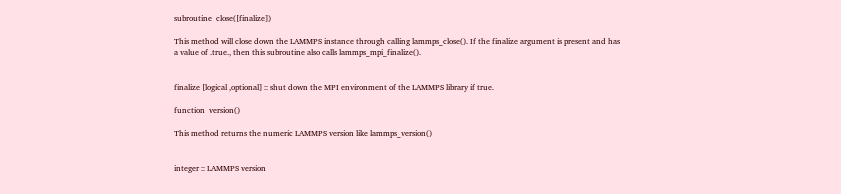subroutine  close([finalize])

This method will close down the LAMMPS instance through calling lammps_close(). If the finalize argument is present and has a value of .true., then this subroutine also calls lammps_mpi_finalize().


finalize [logical ,optional] :: shut down the MPI environment of the LAMMPS library if true.

function  version()

This method returns the numeric LAMMPS version like lammps_version()


integer :: LAMMPS version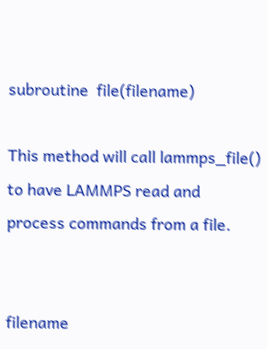subroutine  file(filename)

This method will call lammps_file() to have LAMMPS read and process commands from a file.


filename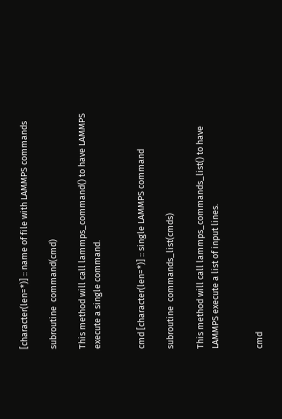[character(len=*)] :: name of file with LAMMPS commands

subroutine  command(cmd)

This method will call lammps_command() to have LAMMPS execute a single command.


cmd [character(len=*)] :: single LAMMPS command

subroutine  commands_list(cmds)

This method will call lammps_commands_list() to have LAMMPS execute a list of input lines.


cmd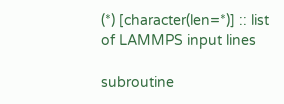(*) [character(len=*)] :: list of LAMMPS input lines

subroutine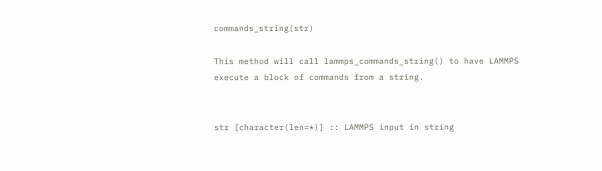commands_string(str)

This method will call lammps_commands_string() to have LAMMPS execute a block of commands from a string.


str [character(len=*)] :: LAMMPS input in string